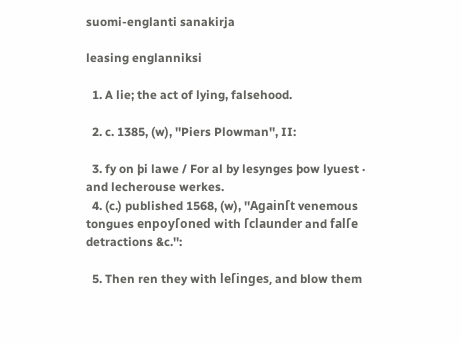suomi-englanti sanakirja

leasing englanniksi

  1. A lie; the act of lying, falsehood.

  2. c. 1385, (w), ''Piers Plowman'', II:

  3. fy on þi lawe / For al by lesynges þow lyuest · and lecherouse werkes.
  4. (c.) published 1568, (w), ''Againſt venemous tongues enpoyſoned with ſclaunder and falſe detractions &c.'':

  5. Then ren they with leſinges, and blow them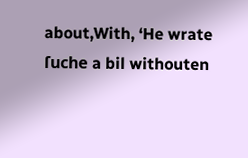about,With, ‘He wrate ſuche a bil withouten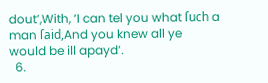dout’,With, ‘I can tel you what ſuch a man ſaid,And you knew all ye would be ill apayd’.
  6.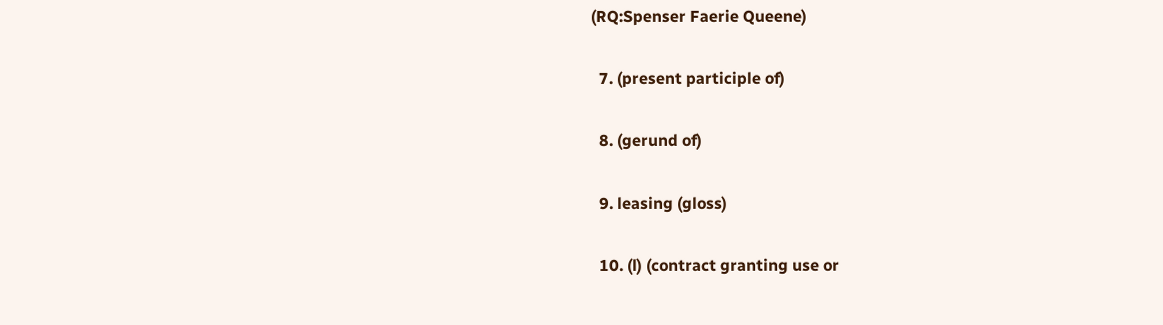(RQ:Spenser Faerie Queene)

  7. (present participle of)

  8. (gerund of)

  9. leasing (gloss)

  10. (l) (contract granting use or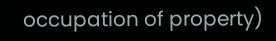occupation of property)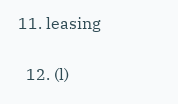11. leasing

  12. (l)